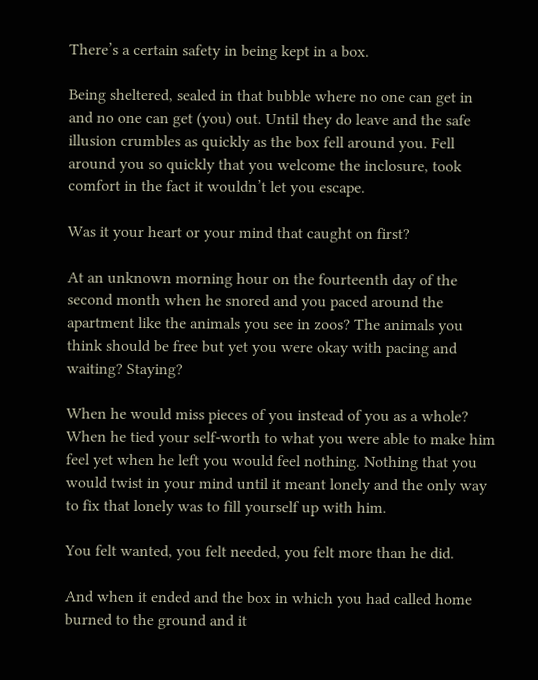There’s a certain safety in being kept in a box.

Being sheltered, sealed in that bubble where no one can get in and no one can get (you) out. Until they do leave and the safe illusion crumbles as quickly as the box fell around you. Fell around you so quickly that you welcome the inclosure, took comfort in the fact it wouldn’t let you escape.

Was it your heart or your mind that caught on first?

At an unknown morning hour on the fourteenth day of the second month when he snored and you paced around the apartment like the animals you see in zoos? The animals you think should be free but yet you were okay with pacing and waiting? Staying?

When he would miss pieces of you instead of you as a whole? When he tied your self-worth to what you were able to make him feel yet when he left you would feel nothing. Nothing that you would twist in your mind until it meant lonely and the only way to fix that lonely was to fill yourself up with him.

You felt wanted, you felt needed, you felt more than he did.

And when it ended and the box in which you had called home burned to the ground and it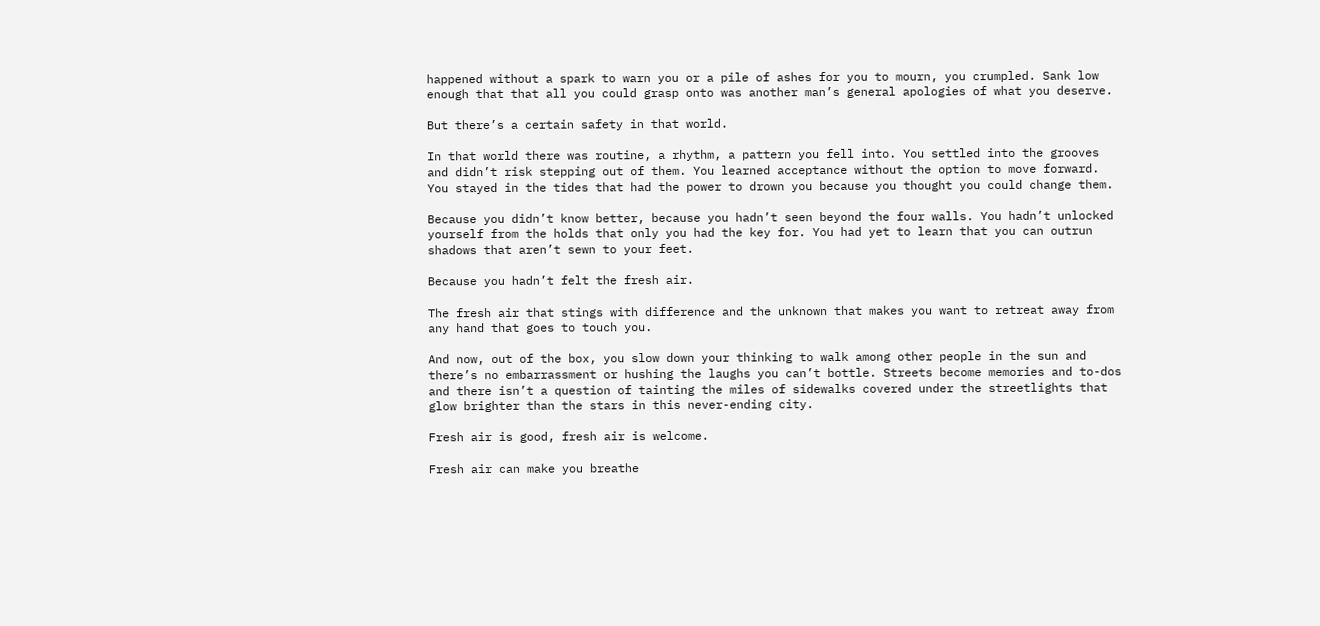happened without a spark to warn you or a pile of ashes for you to mourn, you crumpled. Sank low enough that that all you could grasp onto was another man’s general apologies of what you deserve.

But there’s a certain safety in that world.

In that world there was routine, a rhythm, a pattern you fell into. You settled into the grooves and didn’t risk stepping out of them. You learned acceptance without the option to move forward. You stayed in the tides that had the power to drown you because you thought you could change them.

Because you didn’t know better, because you hadn’t seen beyond the four walls. You hadn’t unlocked yourself from the holds that only you had the key for. You had yet to learn that you can outrun shadows that aren’t sewn to your feet.

Because you hadn’t felt the fresh air.

The fresh air that stings with difference and the unknown that makes you want to retreat away from any hand that goes to touch you.

And now, out of the box, you slow down your thinking to walk among other people in the sun and there’s no embarrassment or hushing the laughs you can’t bottle. Streets become memories and to-dos and there isn’t a question of tainting the miles of sidewalks covered under the streetlights that glow brighter than the stars in this never-ending city.

Fresh air is good, fresh air is welcome.

Fresh air can make you breathe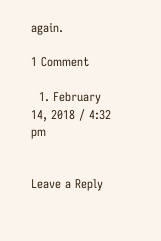again.

1 Comment

  1. February 14, 2018 / 4:32 pm


Leave a Reply